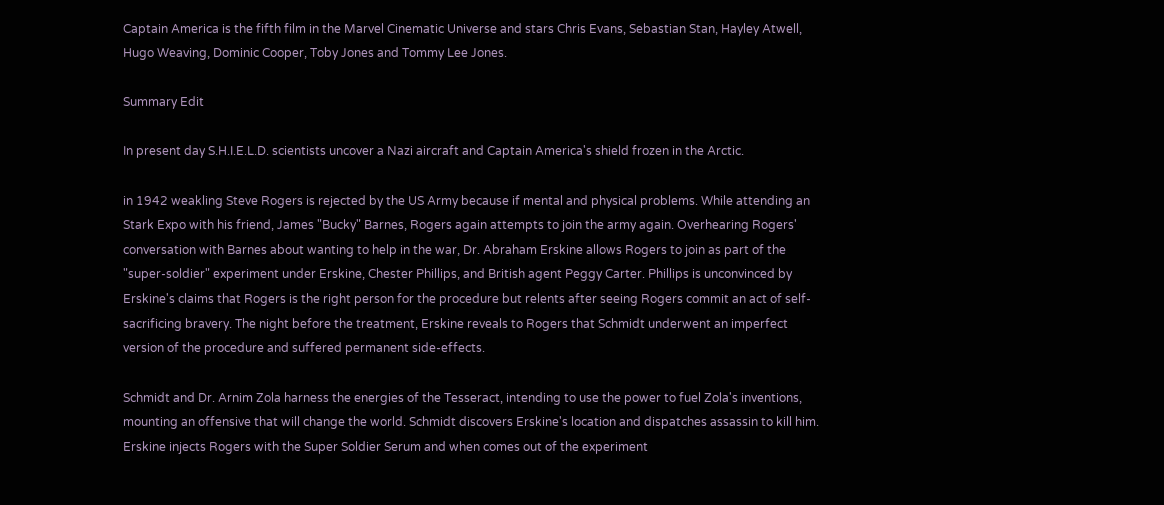Captain America is the fifth film in the Marvel Cinematic Universe and stars Chris Evans, Sebastian Stan, Hayley Atwell, Hugo Weaving, Dominic Cooper, Toby Jones and Tommy Lee Jones.

Summary Edit

In present day S.H.I.E.L.D. scientists uncover a Nazi aircraft and Captain America's shield frozen in the Arctic.

in 1942 weakling Steve Rogers is rejected by the US Army because if mental and physical problems. While attending an Stark Expo with his friend, James "Bucky" Barnes, Rogers again attempts to join the army again. Overhearing Rogers' conversation with Barnes about wanting to help in the war, Dr. Abraham Erskine allows Rogers to join as part of the "super-soldier" experiment under Erskine, Chester Phillips, and British agent Peggy Carter. Phillips is unconvinced by Erskine's claims that Rogers is the right person for the procedure but relents after seeing Rogers commit an act of self-sacrificing bravery. The night before the treatment, Erskine reveals to Rogers that Schmidt underwent an imperfect version of the procedure and suffered permanent side-effects.

Schmidt and Dr. Arnim Zola harness the energies of the Tesseract, intending to use the power to fuel Zola's inventions, mounting an offensive that will change the world. Schmidt discovers Erskine's location and dispatches assassin to kill him. Erskine injects Rogers with the Super Soldier Serum and when comes out of the experiment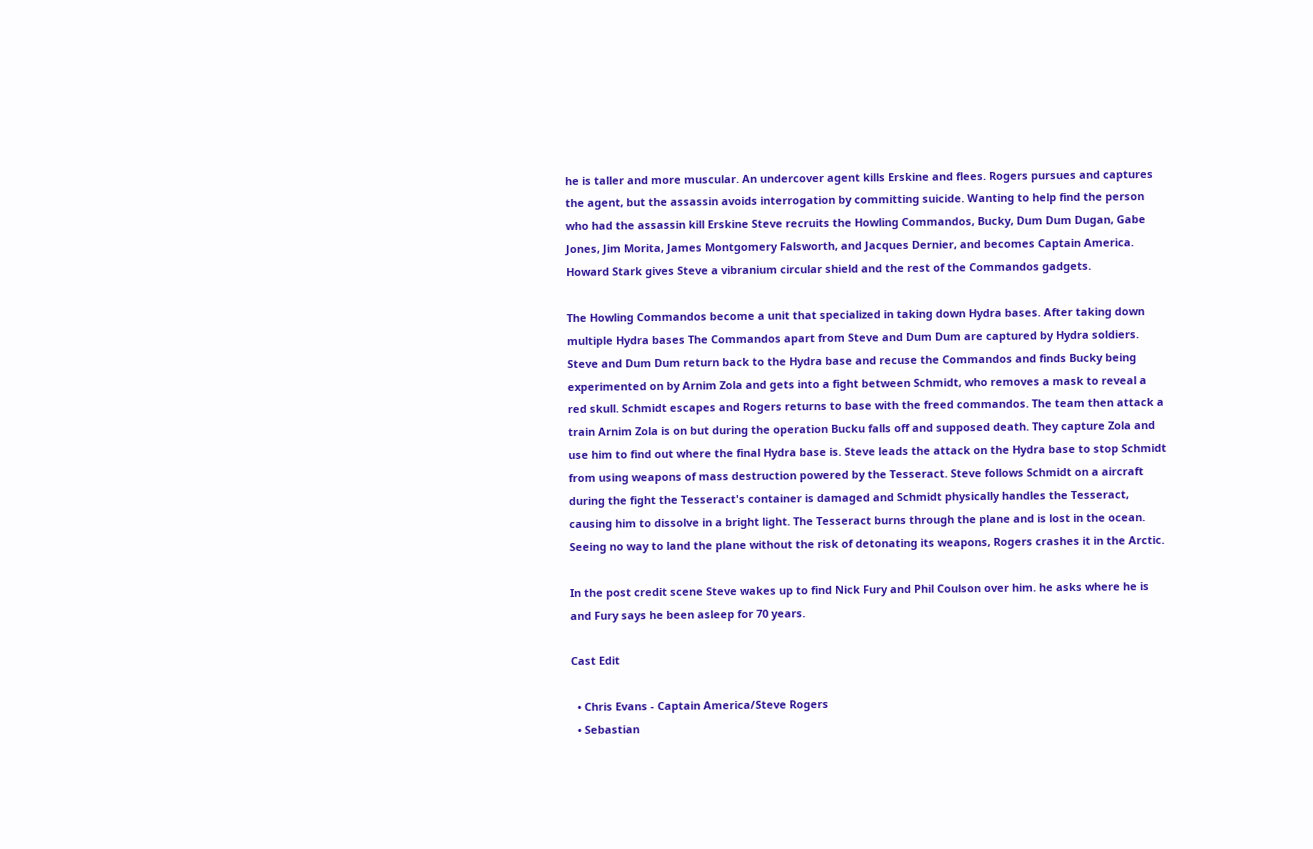he is taller and more muscular. An undercover agent kills Erskine and flees. Rogers pursues and captures the agent, but the assassin avoids interrogation by committing suicide. Wanting to help find the person who had the assassin kill Erskine Steve recruits the Howling Commandos, Bucky, Dum Dum Dugan, Gabe Jones, Jim Morita, James Montgomery Falsworth, and Jacques Dernier, and becomes Captain America. Howard Stark gives Steve a vibranium circular shield and the rest of the Commandos gadgets.

The Howling Commandos become a unit that specialized in taking down Hydra bases. After taking down multiple Hydra bases The Commandos apart from Steve and Dum Dum are captured by Hydra soldiers. Steve and Dum Dum return back to the Hydra base and recuse the Commandos and finds Bucky being experimented on by Arnim Zola and gets into a fight between Schmidt, who removes a mask to reveal a red skull. Schmidt escapes and Rogers returns to base with the freed commandos. The team then attack a train Arnim Zola is on but during the operation Bucku falls off and supposed death. They capture Zola and use him to find out where the final Hydra base is. Steve leads the attack on the Hydra base to stop Schmidt from using weapons of mass destruction powered by the Tesseract. Steve follows Schmidt on a aircraft during the fight the Tesseract's container is damaged and Schmidt physically handles the Tesseract, causing him to dissolve in a bright light. The Tesseract burns through the plane and is lost in the ocean. Seeing no way to land the plane without the risk of detonating its weapons, Rogers crashes it in the Arctic.

In the post credit scene Steve wakes up to find Nick Fury and Phil Coulson over him. he asks where he is and Fury says he been asleep for 70 years.

Cast Edit

  • Chris Evans - Captain America/Steve Rogers
  • Sebastian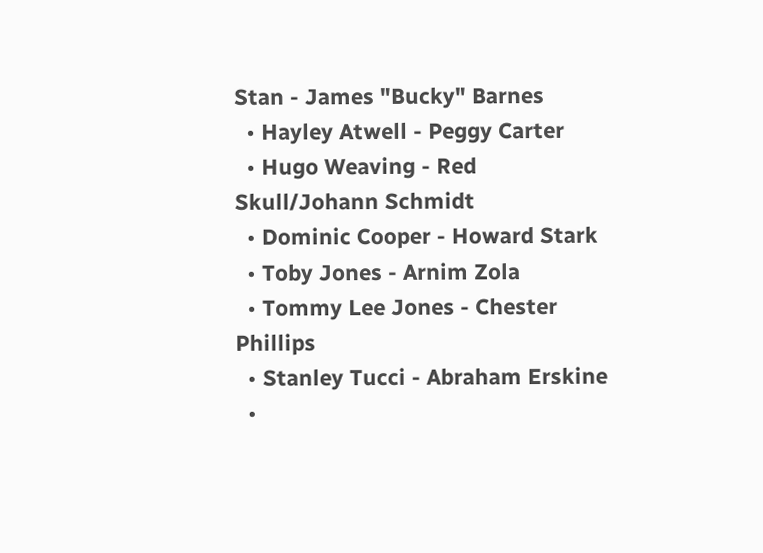Stan - James "Bucky" Barnes
  • Hayley Atwell - Peggy Carter
  • Hugo Weaving - Red Skull/Johann Schmidt
  • Dominic Cooper - Howard Stark
  • Toby Jones - Arnim Zola
  • Tommy Lee Jones - Chester Phillips
  • Stanley Tucci - Abraham Erskine
  •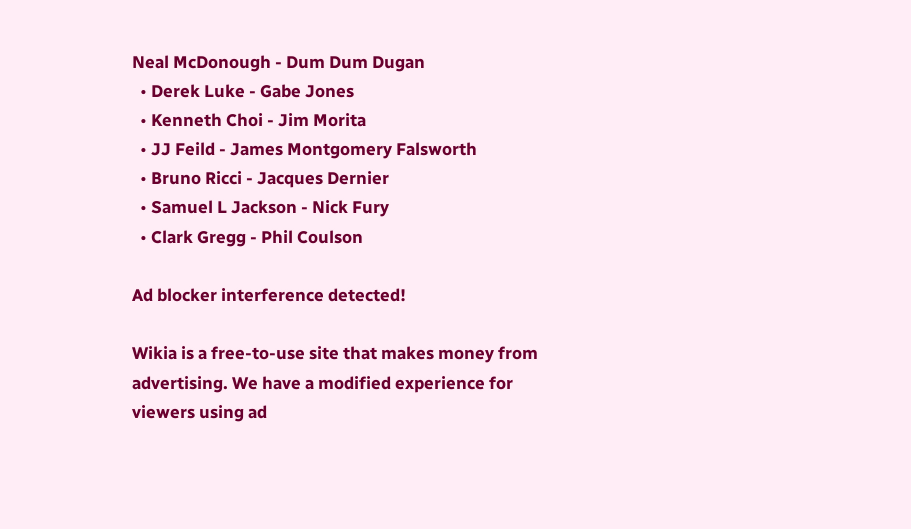Neal McDonough - Dum Dum Dugan
  • Derek Luke - Gabe Jones
  • Kenneth Choi - Jim Morita
  • JJ Feild - James Montgomery Falsworth
  • Bruno Ricci - Jacques Dernier
  • Samuel L Jackson - Nick Fury
  • Clark Gregg - Phil Coulson

Ad blocker interference detected!

Wikia is a free-to-use site that makes money from advertising. We have a modified experience for viewers using ad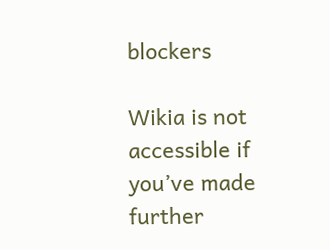blockers

Wikia is not accessible if you’ve made further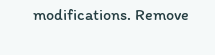modifications. Remove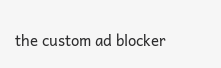the custom ad blocker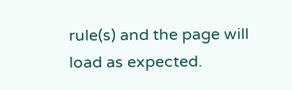rule(s) and the page will load as expected.